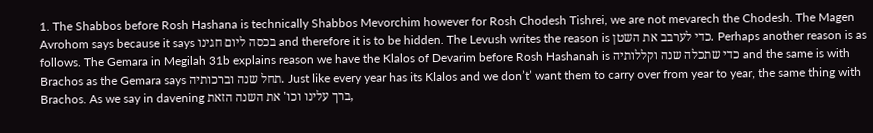1. The Shabbos before Rosh Hashana is technically Shabbos Mevorchim however for Rosh Chodesh Tishrei, we are not mevarech the Chodesh. The Magen Avrohom says because it says בכסה ליום חגינו and therefore it is to be hidden. The Levush writes the reason is כדי לערבב את השטן. Perhaps another reason is as follows. The Gemara in Megilah 31b explains reason we have the Klalos of Devarim before Rosh Hashanah is כדי שתכלה שנה וקללותיה and the same is with Brachos as the Gemara says תחל שנה וברכותיה. Just like every year has its Klalos and we don’t’ want them to carry over from year to year, the same thing with Brachos. As we say in davening ברך עלינו וכו' את השנה הזאת,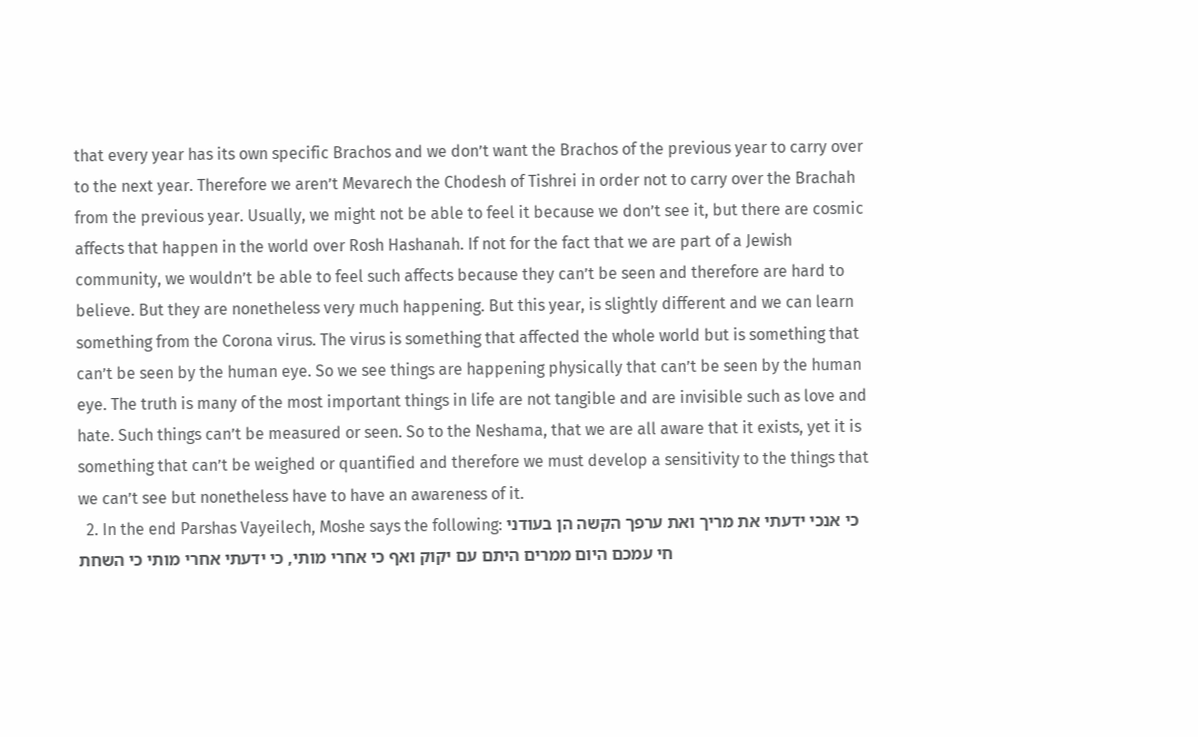that every year has its own specific Brachos and we don’t want the Brachos of the previous year to carry over to the next year. Therefore we aren’t Mevarech the Chodesh of Tishrei in order not to carry over the Brachah from the previous year. Usually, we might not be able to feel it because we don’t see it, but there are cosmic affects that happen in the world over Rosh Hashanah. If not for the fact that we are part of a Jewish community, we wouldn’t be able to feel such affects because they can’t be seen and therefore are hard to believe. But they are nonetheless very much happening. But this year, is slightly different and we can learn something from the Corona virus. The virus is something that affected the whole world but is something that can’t be seen by the human eye. So we see things are happening physically that can’t be seen by the human eye. The truth is many of the most important things in life are not tangible and are invisible such as love and hate. Such things can’t be measured or seen. So to the Neshama, that we are all aware that it exists, yet it is something that can’t be weighed or quantified and therefore we must develop a sensitivity to the things that we can’t see but nonetheless have to have an awareness of it.
  2. In the end Parshas Vayeilech, Moshe says the following: כי אנכי ידעתי את מריך ואת ערפך הקשה הן בעודני חי עמכם היום ממרים היתם עם יקוק ואף כי אחרי מותי, כי ידעתי אחרי מותי כי השחת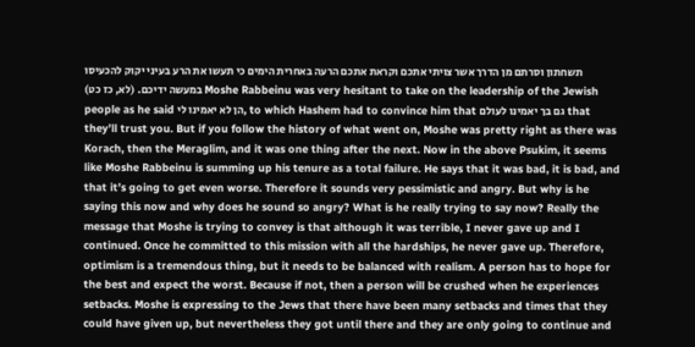תשחתון וסרתם מן הדרך אשר צויתי אתכם וקראת אתכם הרעה באחרית הימים כי תעשו את הרע בעיני יקוק להכעיסו במעשה ידיכם. (לא, כז כט) Moshe Rabbeinu was very hesitant to take on the leadership of the Jewish people as he said הן לא יאמינו לי, to which Hashem had to convince him that גם בך יאמינו לעולם that they’ll trust you. But if you follow the history of what went on, Moshe was pretty right as there was Korach, then the Meraglim, and it was one thing after the next. Now in the above Psukim, it seems like Moshe Rabbeinu is summing up his tenure as a total failure. He says that it was bad, it is bad, and that it’s going to get even worse. Therefore it sounds very pessimistic and angry. But why is he saying this now and why does he sound so angry? What is he really trying to say now? Really the message that Moshe is trying to convey is that although it was terrible, I never gave up and I continued. Once he committed to this mission with all the hardships, he never gave up. Therefore, optimism is a tremendous thing, but it needs to be balanced with realism. A person has to hope for the best and expect the worst. Because if not, then a person will be crushed when he experiences setbacks. Moshe is expressing to the Jews that there have been many setbacks and times that they could have given up, but nevertheless they got until there and they are only going to continue and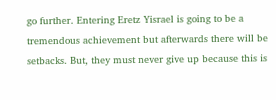go further. Entering Eretz Yisrael is going to be a tremendous achievement but afterwards there will be setbacks. But, they must never give up because this is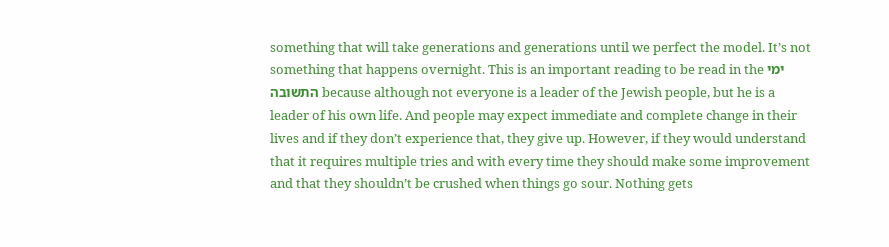something that will take generations and generations until we perfect the model. It’s not something that happens overnight. This is an important reading to be read in the ימי התשובה because although not everyone is a leader of the Jewish people, but he is a leader of his own life. And people may expect immediate and complete change in their lives and if they don’t experience that, they give up. However, if they would understand that it requires multiple tries and with every time they should make some improvement and that they shouldn’t be crushed when things go sour. Nothing gets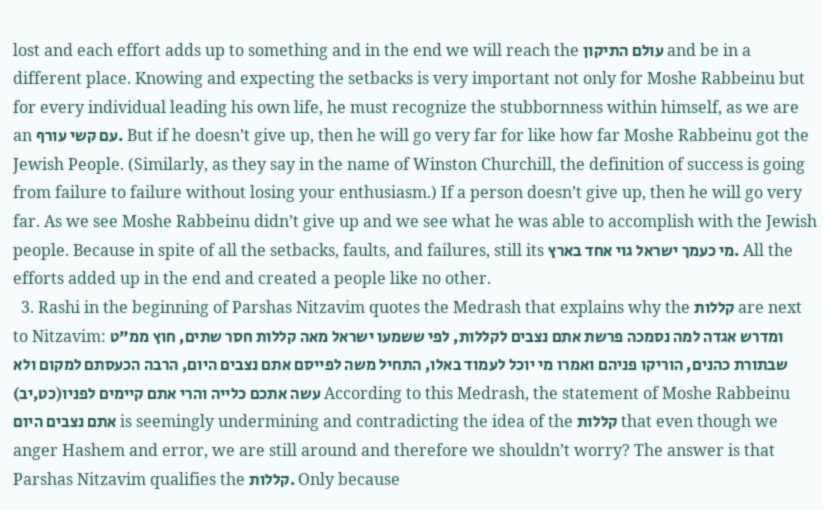lost and each effort adds up to something and in the end we will reach the עולם התיקון and be in a different place. Knowing and expecting the setbacks is very important not only for Moshe Rabbeinu but for every individual leading his own life, he must recognize the stubbornness within himself, as we are an עם קשי עורף. But if he doesn’t give up, then he will go very far for like how far Moshe Rabbeinu got the Jewish People. (Similarly, as they say in the name of Winston Churchill, the definition of success is going from failure to failure without losing your enthusiasm.) If a person doesn’t give up, then he will go very far. As we see Moshe Rabbeinu didn’t give up and we see what he was able to accomplish with the Jewish people. Because in spite of all the setbacks, faults, and failures, still its מי כעמך ישראל גוי אחד בארץ. All the efforts added up in the end and created a people like no other.
  3. Rashi in the beginning of Parshas Nitzavim quotes the Medrash that explains why the קללות are next to Nitzavim: ומדרש אגדה למה נסמכה פרשת אתם נצבים לקללות, לפי ששמעו ישראל מאה קללות חסר שתים, חוץ ממ"ט שבתורת כהנים, הוריקו פניהם ואמרו מי יוכל לעמוד באלו, התחיל משה לפייסם אתם נצבים היום, הרבה הכעסתם למקום ולא עשה אתכם כלייה והרי אתם קיימים לפניו(כט,יב) According to this Medrash, the statement of Moshe Rabbeinu אתם נצבים היום is seemingly undermining and contradicting the idea of the קללות that even though we anger Hashem and error, we are still around and therefore we shouldn’t worry? The answer is that Parshas Nitzavim qualifies the קללות. Only because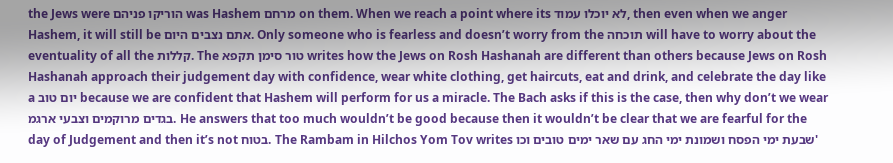the Jews were הוריקו פניהם was Hashem מרחם on them. When we reach a point where its לא יוכלו עמוד, then even when we anger Hashem, it will still be אתם נצבים היום. Only someone who is fearless and doesn’t worry from the תוכחה will have to worry about the eventuality of all the קללות. The טור סימן תקפא writes how the Jews on Rosh Hashanah are different than others because Jews on Rosh Hashanah approach their judgement day with confidence, wear white clothing, get haircuts, eat and drink, and celebrate the day like a יום טוב because we are confident that Hashem will perform for us a miracle. The Bach asks if this is the case, then why don’t we wear בגדים מרוקמים וצבעי ארגמ. He answers that too much wouldn’t be good because then it wouldn’t be clear that we are fearful for the day of Judgement and then it’s not בטוח. The Rambam in Hilchos Yom Tov writes שבעת ימי הפסח ושמונת ימי החג עם שאר ימים טובים וכו'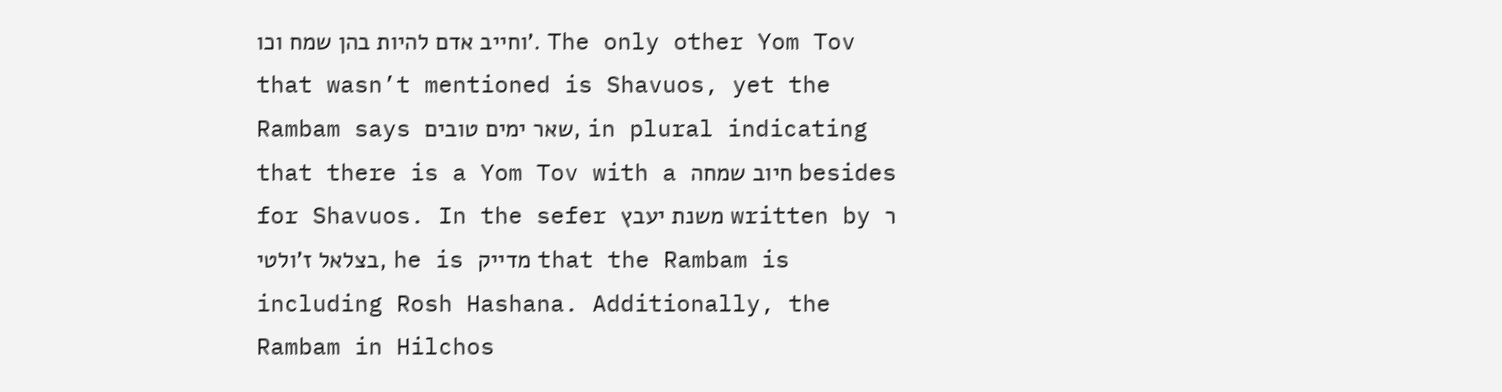וחייב אדם להיות בהן שמח וכו'. The only other Yom Tov that wasn’t mentioned is Shavuos, yet the Rambam says שאר ימים טובים, in plural indicating that there is a Yom Tov with a חיוב שמחה besides for Shavuos. In the sefer משנת יעבץ written by ר בצלאל ז’ולטי, he is מדייק that the Rambam is including Rosh Hashana. Additionally, the Rambam in Hilchos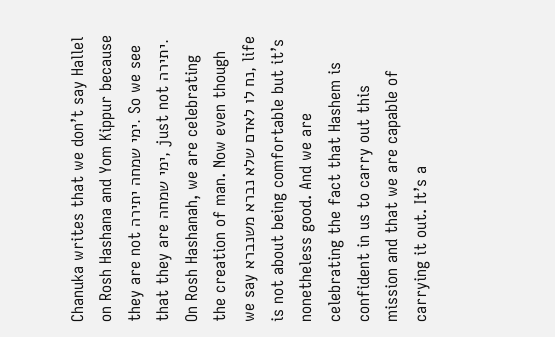Chanuka writes that we don’t say Hallel on Rosh Hashana and Yom Kippur because they are not ימי שמחה יתירה. So we see that they are ימי שמחה, just not יתירה. On Rosh Hashanah, we are celebrating the creation of man. Now even though we say נח לו לאדם שלא נברא משנברא, life is not about being comfortable but it’s nonetheless good. And we are celebrating the fact that Hashem is confident in us to carry out this mission and that we are capable of carrying it out. It’s a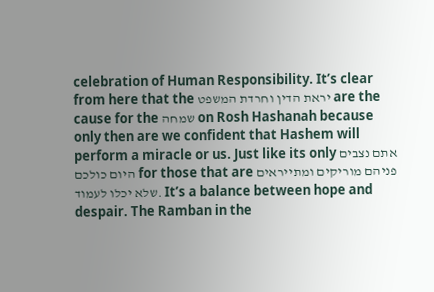celebration of Human Responsibility. It’s clear from here that the יראת הדין וחרדת המשפט are the cause for the שמחה on Rosh Hashanah because only then are we confident that Hashem will perform a miracle or us. Just like its only אתם נצבים היום כולכם for those that are פניהם מוריקים ומתייראים שלא יכלו לעמוד. It’s a balance between hope and despair. The Ramban in the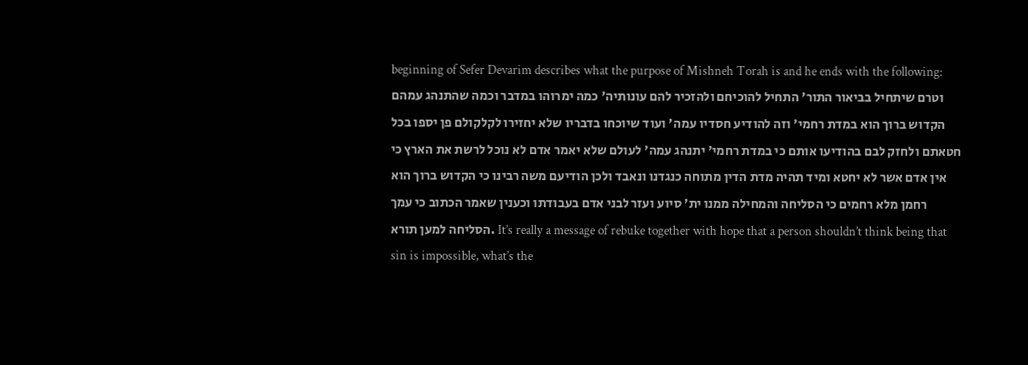beginning of Sefer Devarim describes what the purpose of Mishneh Torah is and he ends with the following: וטרם שיתחיל בביאור התור' התחיל להוכיחם ולהזכיר להם עונותיה' כמה ימרוהו במדבר וכמה שהתנהג עמהם הקדוש ברוך הוא במדת רחמי' וזה להודיע חסדיו עמה' ועוד שיוכחו בדבריו שלא יחזירו לקלקולם פן יספו בכל חטאתם ולחזק לבם בהודיעו אותם כי במדת רחמי' יתנהג עמה' לעולם שלא יאמר אדם לא נוכל לרשת את הארץ כי אין אדם אשר לא יחטא ומיד תהיה מדת הדין מתוחה כנגדנו ונאבד ולכן הודיעם משה רבינו כי הקדוש ברוך הוא רחמן מלא רחמים כי הסליחה והמחילה ממנו ית' סיוע ועזר לבני אדם בעבודתו וכענין שאמר הכתוב כי עמך הסליחה למען תורא. It’s really a message of rebuke together with hope that a person shouldn’t think being that sin is impossible, what’s the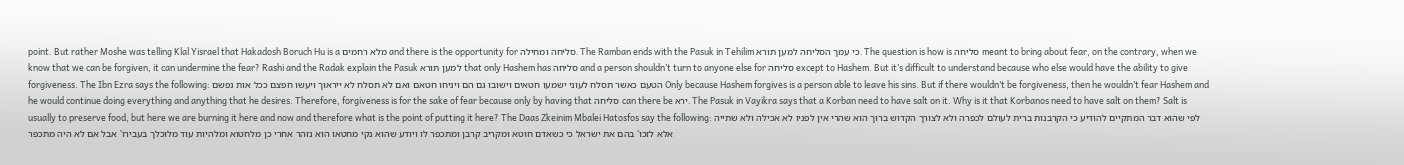point. But rather Moshe was telling Klal Yisrael that Hakadosh Boruch Hu is a מלא רחמים and there is the opportunity for סליחה ומחילה. The Ramban ends with the Pasuk in Tehilim כי עמך הסליחה למען תורא. The question is how is סליחה meant to bring about fear, on the contrary, when we know that we can be forgiven, it can undermine the fear? Rashi and the Radak explain the Pasuk למען תורא that only Hashem has סליחה and a person shouldn’t turn to anyone else for סליחה except to Hashem. But it’s difficult to understand because who else would have the ability to give forgiveness. The Ibn Ezra says the following: הטעם כאשר תסלח לעוני ישמעו חטאים וישובו גם הם ויניחו חטאם ואם לא תסלח לא ייראוך ויעשו חפצם ככל אות נפשם Only because Hashem forgives is a person able to leave his sins. But if there wouldn’t be forgiveness, then he wouldn’t fear Hashem and he would continue doing everything and anything that he desires. Therefore, forgiveness is for the sake of fear because only by having that סליחה can there be ירא. The Pasuk in Vayikra says that a Korban need to have salt on it. Why is it that Korbanos need to have salt on them? Salt is usually to preserve food, but here we are burning it here and now and therefore what is the point of putting it here? The Daas Zkeinim Mbalei Hatosfos say the following: לפי שהוא דבר המתקיים להודיע כי הקרבנות ברית לעולם לכפרה ולא לצורך הקדוש ברוך הוא שהרי אין לפניו לא אכילה ולא שתייה אלא לזכו' בהם את ישראל כי כשאדם חוטא ומקריב קרבן ומתכפר לו ויודע שהוא נקי מחטאו הוא נזהר אחרי כן מלחטוא ומלהיות עוד מלוכלך בעבירו' אבל אם לא היה מתכפר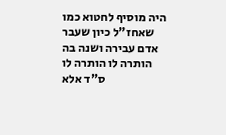היה מוסיף לחטוא כמו שאחז"ל כיון שעבר אדם עבירה ושנה בה הותרה לו הותרה לו ס"ד אלא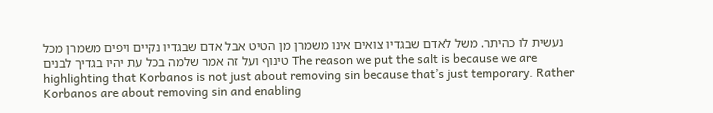נעשית לו כהיתר. משל לאדם שבגדיו צואים אינו משמרן מן הטיט אבל אדם שבגדיו נקיים ויפים משמרן מכל טינוף ועל זה אמר שלמה בכל עת יהיו בגדיך לבנים The reason we put the salt is because we are highlighting that Korbanos is not just about removing sin because that’s just temporary. Rather Korbanos are about removing sin and enabling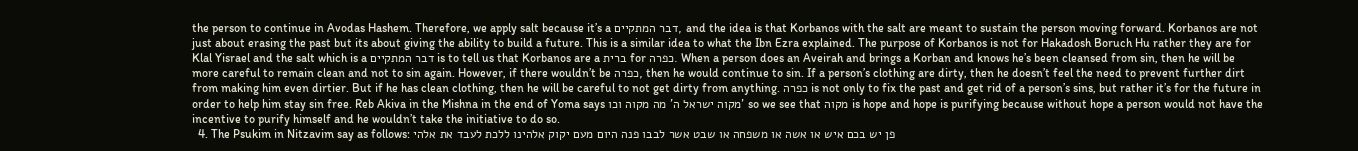the person to continue in Avodas Hashem. Therefore, we apply salt because it’s a דבר המתקיים, and the idea is that Korbanos with the salt are meant to sustain the person moving forward. Korbanos are not just about erasing the past but its about giving the ability to build a future. This is a similar idea to what the Ibn Ezra explained. The purpose of Korbanos is not for Hakadosh Boruch Hu rather they are for Klal Yisrael and the salt which is a דבר המתקיים is to tell us that Korbanos are a ברית for כפרה. When a person does an Aveirah and brings a Korban and knows he’s been cleansed from sin, then he will be more careful to remain clean and not to sin again. However, if there wouldn’t be כפרה, then he would continue to sin. If a person’s clothing are dirty, then he doesn’t feel the need to prevent further dirt from making him even dirtier. But if he has clean clothing, then he will be careful to not get dirty from anything. כפרה is not only to fix the past and get rid of a person’s sins, but rather it’s for the future in order to help him stay sin free. Reb Akiva in the Mishna in the end of Yoma says מקוה ישראל ה' מה מקוה וכו' so we see that מקוה is hope and hope is purifying because without hope a person would not have the incentive to purify himself and he wouldn’t take the initiative to do so.
  4. The Psukim in Nitzavim say as follows: פן יש בכם איש או אשה או משפחה או שבט אשר לבבו פנה היום מעם יקוק אלהינו ללכת לעבד את אלהי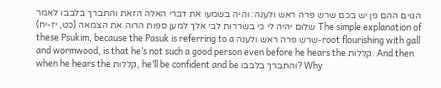הגוים ההם פן יש בכם שרש פרה ראש ולענה: והיה בשמעו את דברי האלה הזאת והתברך בלבבו לאמר שלום יהיה לי כי בשררות לבי אלך למען ספות הרוה את הצמאה (כט, יז-יח) The simple explanation of these Psukim, because the Pasuk is referring to a שרש פרה ראש ולענה-root flourishing with gall and wormwood, is that he’s not such a good person even before he hears the קללות. And then when he hears the קללות, he’ll be confident and be והתברך בלבבו? Why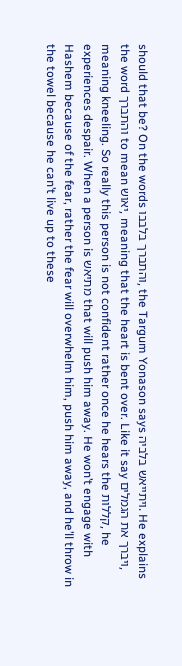should that be? On the words והתברך בלבבו, the Targum Yonason says ויתייאש בלביה. He explains the word והתברך to mean יאוש, meaning that the heart is bent over. Like it say ויברך את הגמלים, meaning kneeling. So really this person is not confident rather once he hears the קללות, he experiences despair. When a person is מתיאש that will push him away. He won’t engage with Hashem because of the fear, rather the fear will overwhelm him, push him away, and he’ll throw in the towel because he can’t live up to these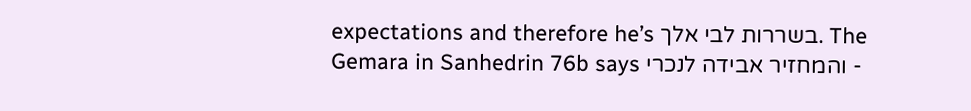expectations and therefore he’s בשררות לבי אלך. The Gemara in Sanhedrin 76b says והמחזיר אבידה לנכרי -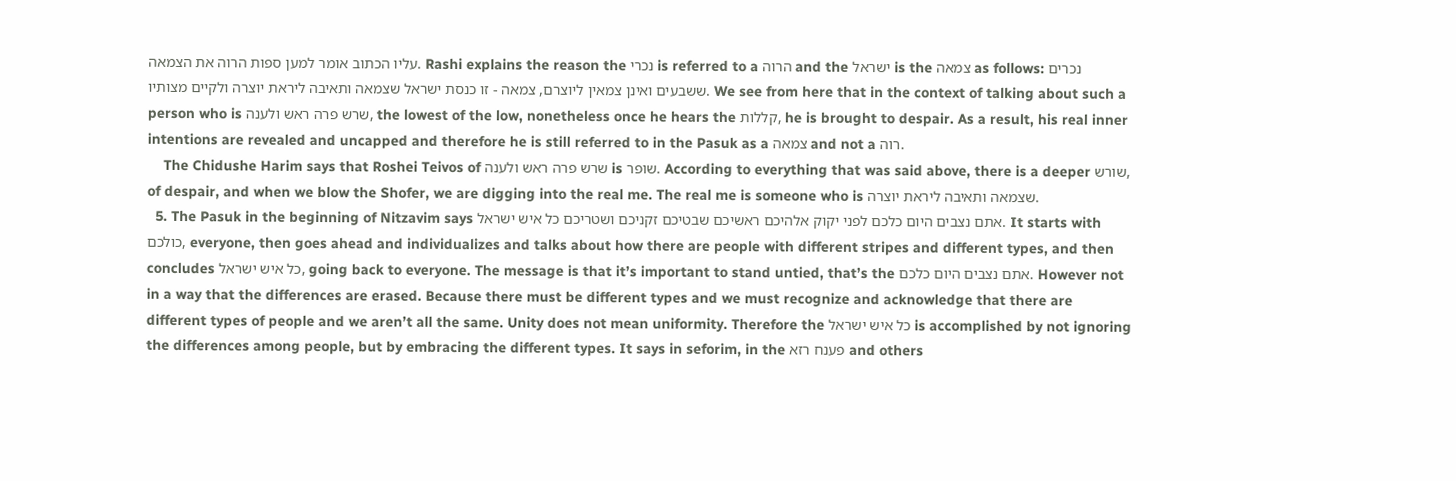עליו הכתוב אומר למען ספות הרוה את הצמאה. Rashi explains the reason the נכרי is referred to a הרוה and the ישראל is the צמאה as follows: נכרים ששבעים ואינן צמאין ליוצרם, צמאה - זו כנסת ישראל שצמאה ותאיבה ליראת יוצרה ולקיים מצותיו. We see from here that in the context of talking about such a person who is שרש פרה ראש ולענה, the lowest of the low, nonetheless once he hears the קללות, he is brought to despair. As a result, his real inner intentions are revealed and uncapped and therefore he is still referred to in the Pasuk as a צמאה and not a רוה.
    The Chidushe Harim says that Roshei Teivos of שרש פרה ראש ולענה is שופר. According to everything that was said above, there is a deeper שורש, of despair, and when we blow the Shofer, we are digging into the real me. The real me is someone who is שצמאה ותאיבה ליראת יוצרה.
  5. The Pasuk in the beginning of Nitzavim says אתם נצבים היום כלכם לפני יקוק אלהיכם ראשיכם שבטיכם זקניכם ושטריכם כל איש ישראל. It starts with כולכם, everyone, then goes ahead and individualizes and talks about how there are people with different stripes and different types, and then concludes כל איש ישראל, going back to everyone. The message is that it’s important to stand untied, that’s the אתם נצבים היום כלכם. However not in a way that the differences are erased. Because there must be different types and we must recognize and acknowledge that there are different types of people and we aren’t all the same. Unity does not mean uniformity. Therefore the כל איש ישראל is accomplished by not ignoring the differences among people, but by embracing the different types. It says in seforim, in the פענח רזא and others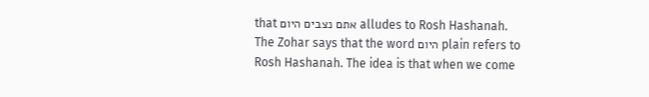that אתם נצבים היום alludes to Rosh Hashanah. The Zohar says that the word היום plain refers to Rosh Hashanah. The idea is that when we come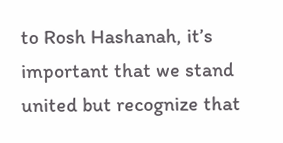to Rosh Hashanah, it’s important that we stand united but recognize that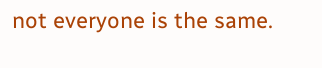not everyone is the same.